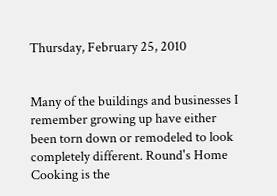Thursday, February 25, 2010


Many of the buildings and businesses I remember growing up have either been torn down or remodeled to look completely different. Round's Home Cooking is the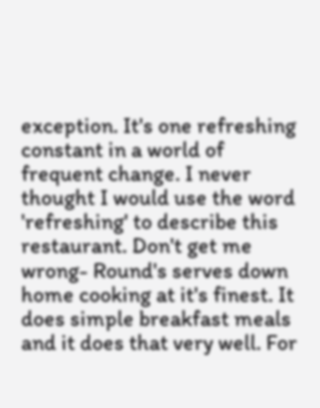exception. It's one refreshing constant in a world of frequent change. I never thought I would use the word 'refreshing' to describe this restaurant. Don't get me wrong- Round's serves down home cooking at it's finest. It does simple breakfast meals and it does that very well. For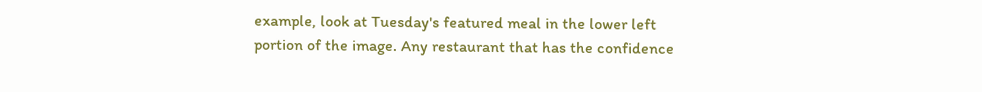example, look at Tuesday's featured meal in the lower left portion of the image. Any restaurant that has the confidence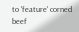to 'feature' corned beef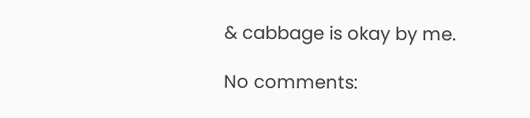& cabbage is okay by me.

No comments: